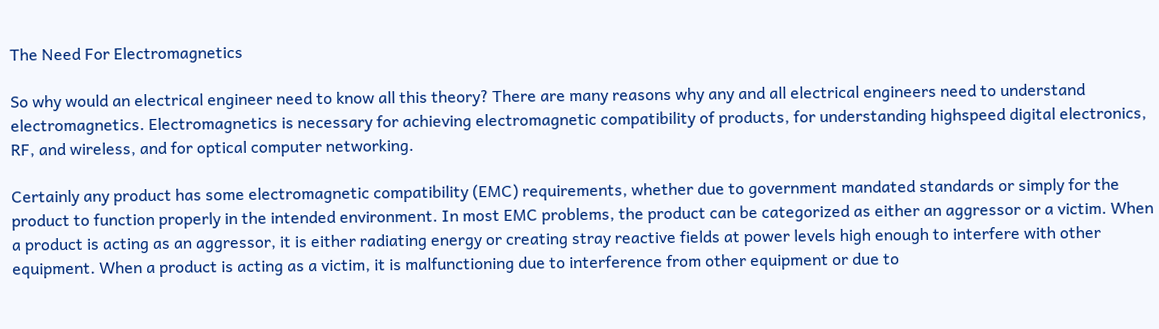The Need For Electromagnetics

So why would an electrical engineer need to know all this theory? There are many reasons why any and all electrical engineers need to understand electromagnetics. Electromagnetics is necessary for achieving electromagnetic compatibility of products, for understanding highspeed digital electronics, RF, and wireless, and for optical computer networking.

Certainly any product has some electromagnetic compatibility (EMC) requirements, whether due to government mandated standards or simply for the product to function properly in the intended environment. In most EMC problems, the product can be categorized as either an aggressor or a victim. When a product is acting as an aggressor, it is either radiating energy or creating stray reactive fields at power levels high enough to interfere with other equipment. When a product is acting as a victim, it is malfunctioning due to interference from other equipment or due to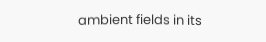ambient fields in its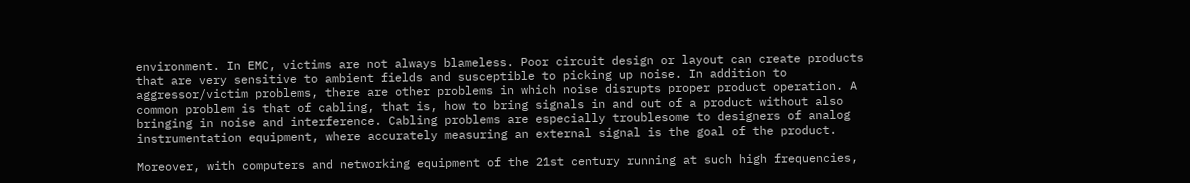environment. In EMC, victims are not always blameless. Poor circuit design or layout can create products that are very sensitive to ambient fields and susceptible to picking up noise. In addition to aggressor/victim problems, there are other problems in which noise disrupts proper product operation. A common problem is that of cabling, that is, how to bring signals in and out of a product without also bringing in noise and interference. Cabling problems are especially troublesome to designers of analog instrumentation equipment, where accurately measuring an external signal is the goal of the product.

Moreover, with computers and networking equipment of the 21st century running at such high frequencies,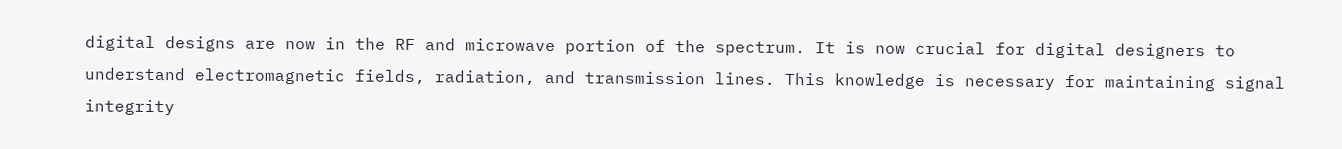digital designs are now in the RF and microwave portion of the spectrum. It is now crucial for digital designers to understand electromagnetic fields, radiation, and transmission lines. This knowledge is necessary for maintaining signal integrity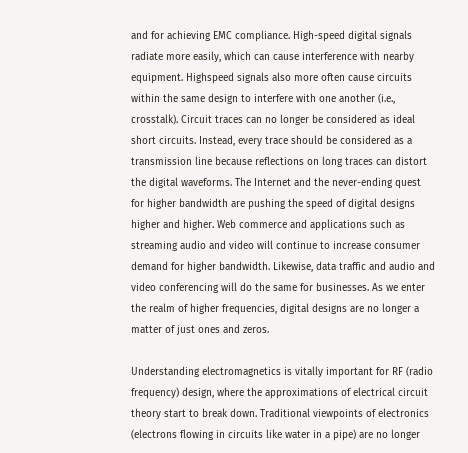and for achieving EMC compliance. High-speed digital signals radiate more easily, which can cause interference with nearby equipment. Highspeed signals also more often cause circuits within the same design to interfere with one another (i.e., crosstalk). Circuit traces can no longer be considered as ideal short circuits. Instead, every trace should be considered as a transmission line because reflections on long traces can distort the digital waveforms. The Internet and the never-ending quest for higher bandwidth are pushing the speed of digital designs higher and higher. Web commerce and applications such as streaming audio and video will continue to increase consumer demand for higher bandwidth. Likewise, data traffic and audio and video conferencing will do the same for businesses. As we enter the realm of higher frequencies, digital designs are no longer a matter of just ones and zeros.

Understanding electromagnetics is vitally important for RF (radio frequency) design, where the approximations of electrical circuit theory start to break down. Traditional viewpoints of electronics (electrons flowing in circuits like water in a pipe) are no longer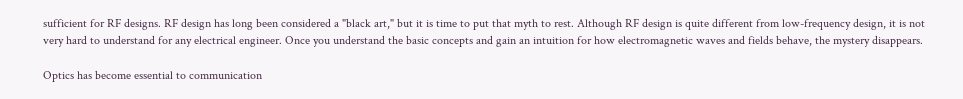sufficient for RF designs. RF design has long been considered a "black art," but it is time to put that myth to rest. Although RF design is quite different from low-frequency design, it is not very hard to understand for any electrical engineer. Once you understand the basic concepts and gain an intuition for how electromagnetic waves and fields behave, the mystery disappears.

Optics has become essential to communication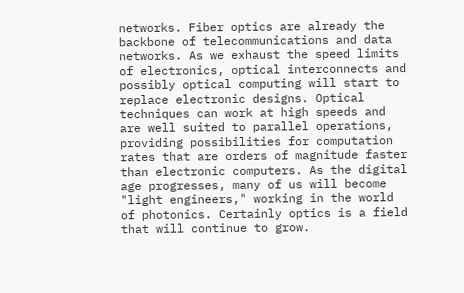networks. Fiber optics are already the backbone of telecommunications and data networks. As we exhaust the speed limits of electronics, optical interconnects and possibly optical computing will start to replace electronic designs. Optical techniques can work at high speeds and are well suited to parallel operations, providing possibilities for computation rates that are orders of magnitude faster than electronic computers. As the digital age progresses, many of us will become "light engineers," working in the world of photonics. Certainly optics is a field that will continue to grow.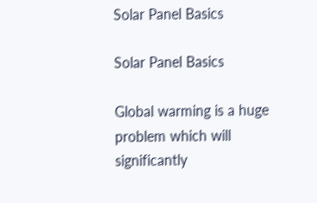Solar Panel Basics

Solar Panel Basics

Global warming is a huge problem which will significantly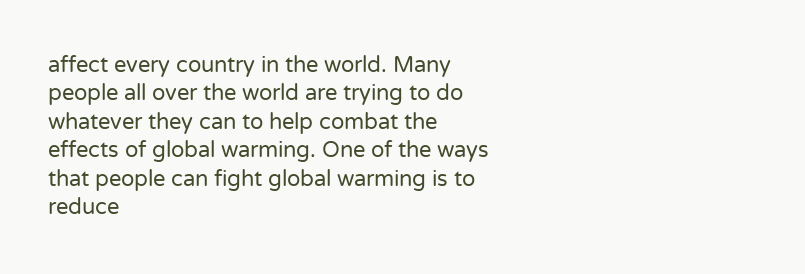affect every country in the world. Many people all over the world are trying to do whatever they can to help combat the effects of global warming. One of the ways that people can fight global warming is to reduce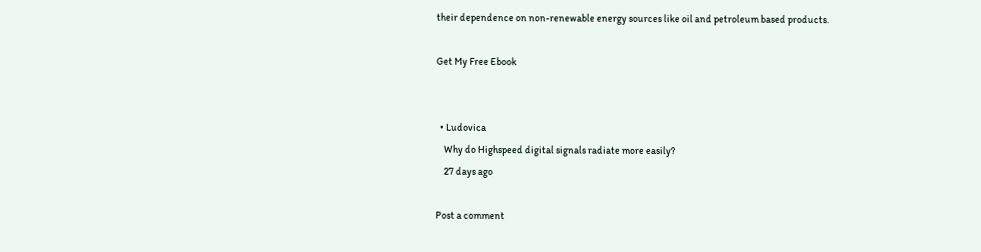their dependence on non-renewable energy sources like oil and petroleum based products.

Get My Free Ebook


  • Ludovica
    Why do Highspeed digital signals radiate more easily?
    27 days ago

Post a comment